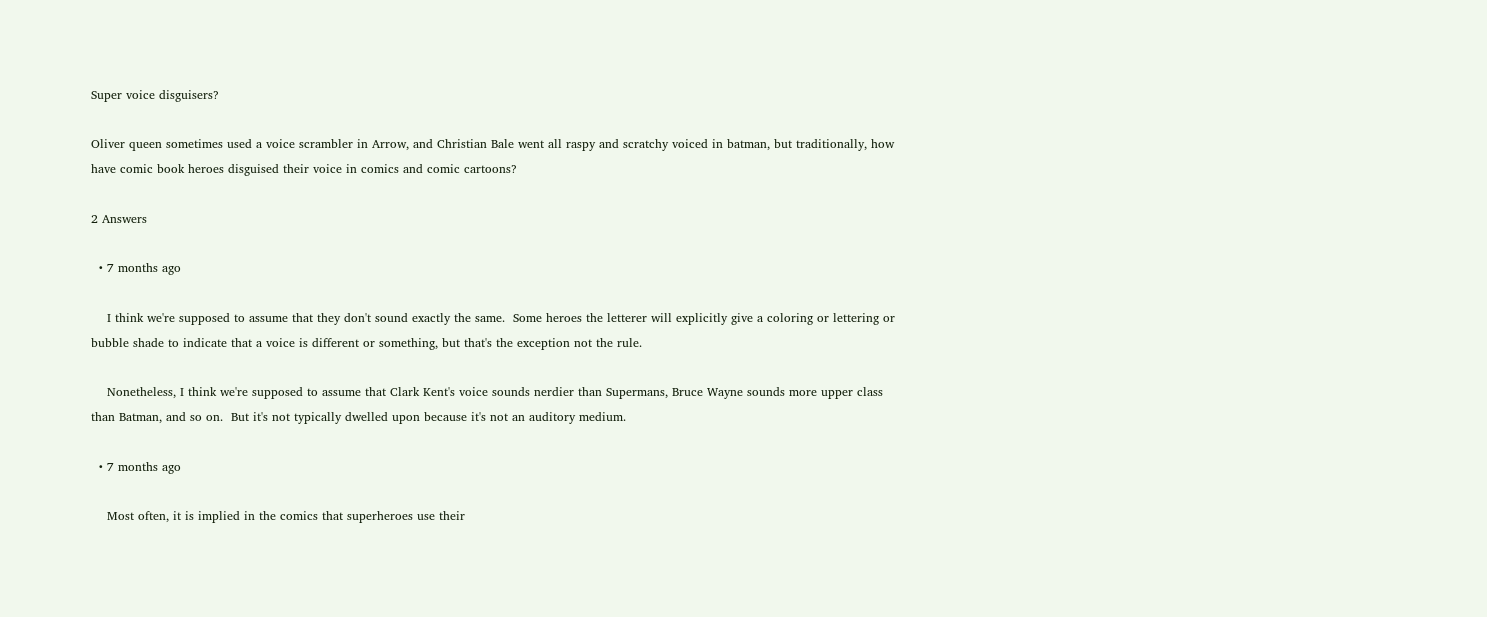Super voice disguisers?

Oliver queen sometimes used a voice scrambler in Arrow, and Christian Bale went all raspy and scratchy voiced in batman, but traditionally, how have comic book heroes disguised their voice in comics and comic cartoons?

2 Answers

  • 7 months ago

    I think we're supposed to assume that they don't sound exactly the same.  Some heroes the letterer will explicitly give a coloring or lettering or bubble shade to indicate that a voice is different or something, but that's the exception not the rule.

    Nonetheless, I think we're supposed to assume that Clark Kent's voice sounds nerdier than Supermans, Bruce Wayne sounds more upper class than Batman, and so on.  But it's not typically dwelled upon because it's not an auditory medium.

  • 7 months ago

    Most often, it is implied in the comics that superheroes use their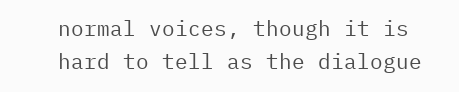normal voices, though it is hard to tell as the dialogue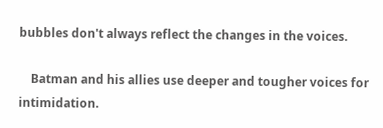bubbles don't always reflect the changes in the voices.

    Batman and his allies use deeper and tougher voices for intimidation.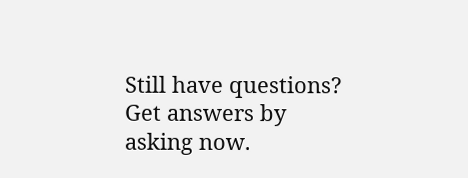Still have questions? Get answers by asking now.